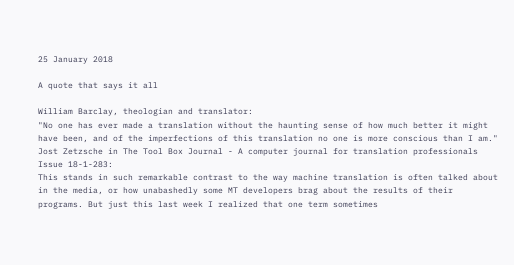25 January 2018

A quote that says it all

William Barclay, theologian and translator:
"No one has ever made a translation without the haunting sense of how much better it might have been, and of the imperfections of this translation no one is more conscious than I am."
Jost Zetzsche in The Tool Box Journal - A computer journal for translation professionals Issue 18-1-283:
This stands in such remarkable contrast to the way machine translation is often talked about in the media, or how unabashedly some MT developers brag about the results of their programs. But just this last week I realized that one term sometimes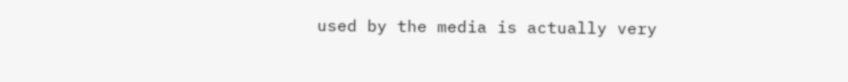used by the media is actually very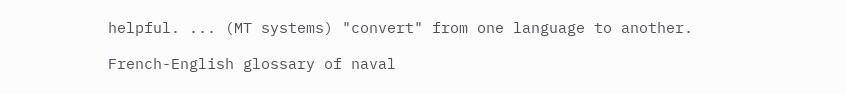helpful. ... (MT systems) "convert" from one language to another.

French-English glossary of naval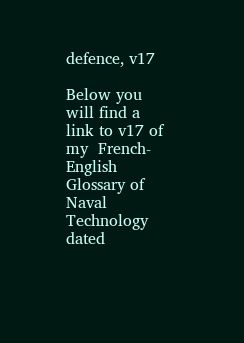defence, v17

Below you will find a link to v17 of my  French-English Glossary of Naval Technology  dated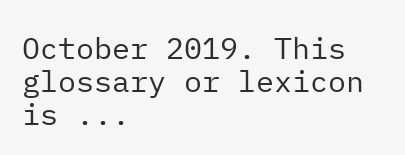October 2019. This glossary or lexicon is ...